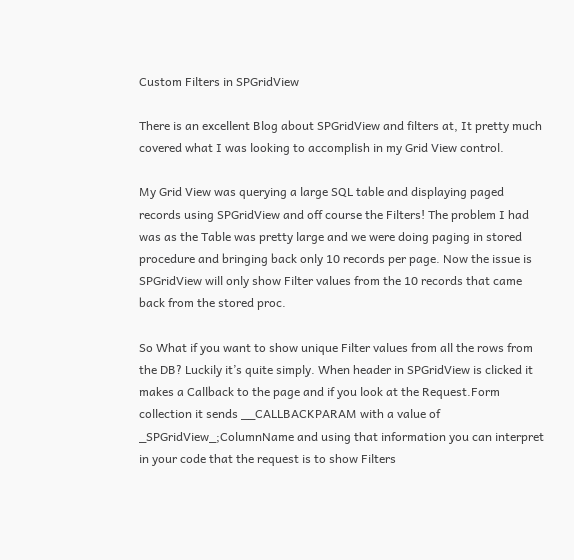Custom Filters in SPGridView

There is an excellent Blog about SPGridView and filters at, It pretty much covered what I was looking to accomplish in my Grid View control.

My Grid View was querying a large SQL table and displaying paged records using SPGridView and off course the Filters! The problem I had was as the Table was pretty large and we were doing paging in stored procedure and bringing back only 10 records per page. Now the issue is SPGridView will only show Filter values from the 10 records that came back from the stored proc.

So What if you want to show unique Filter values from all the rows from the DB? Luckily it’s quite simply. When header in SPGridView is clicked it makes a Callback to the page and if you look at the Request.Form collection it sends __CALLBACKPARAM with a value of _SPGridView_;ColumnName and using that information you can interpret in your code that the request is to show Filters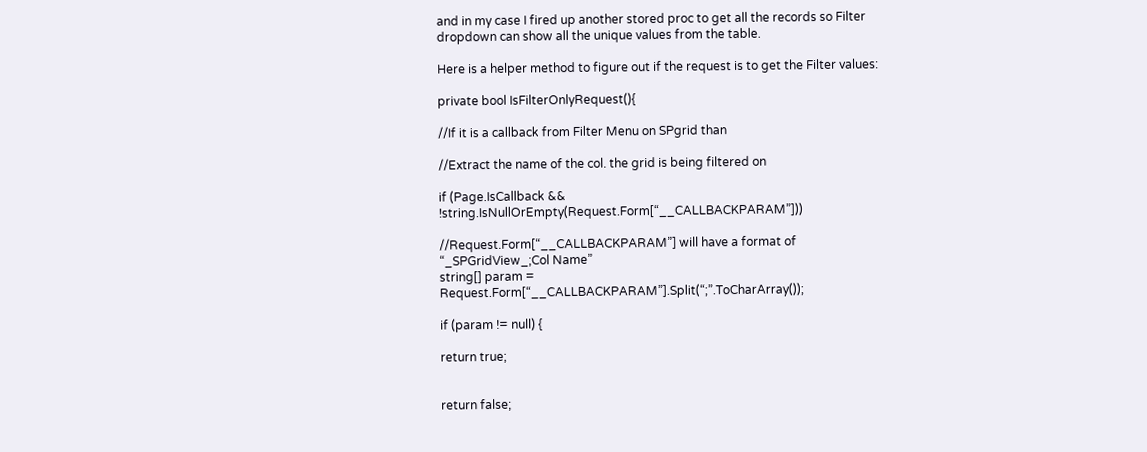and in my case I fired up another stored proc to get all the records so Filter dropdown can show all the unique values from the table.

Here is a helper method to figure out if the request is to get the Filter values:

private bool IsFilterOnlyRequest(){

//If it is a callback from Filter Menu on SPgrid than

//Extract the name of the col. the grid is being filtered on

if (Page.IsCallback && !string.IsNullOrEmpty(Request.Form[“__CALLBACKPARAM”]))

//Request.Form[“__CALLBACKPARAM”] will have a format of “_SPGridView_;Col Name”
string[] param = Request.Form[“__CALLBACKPARAM”].Split(“;”.ToCharArray());

if (param != null) {

return true;


return false;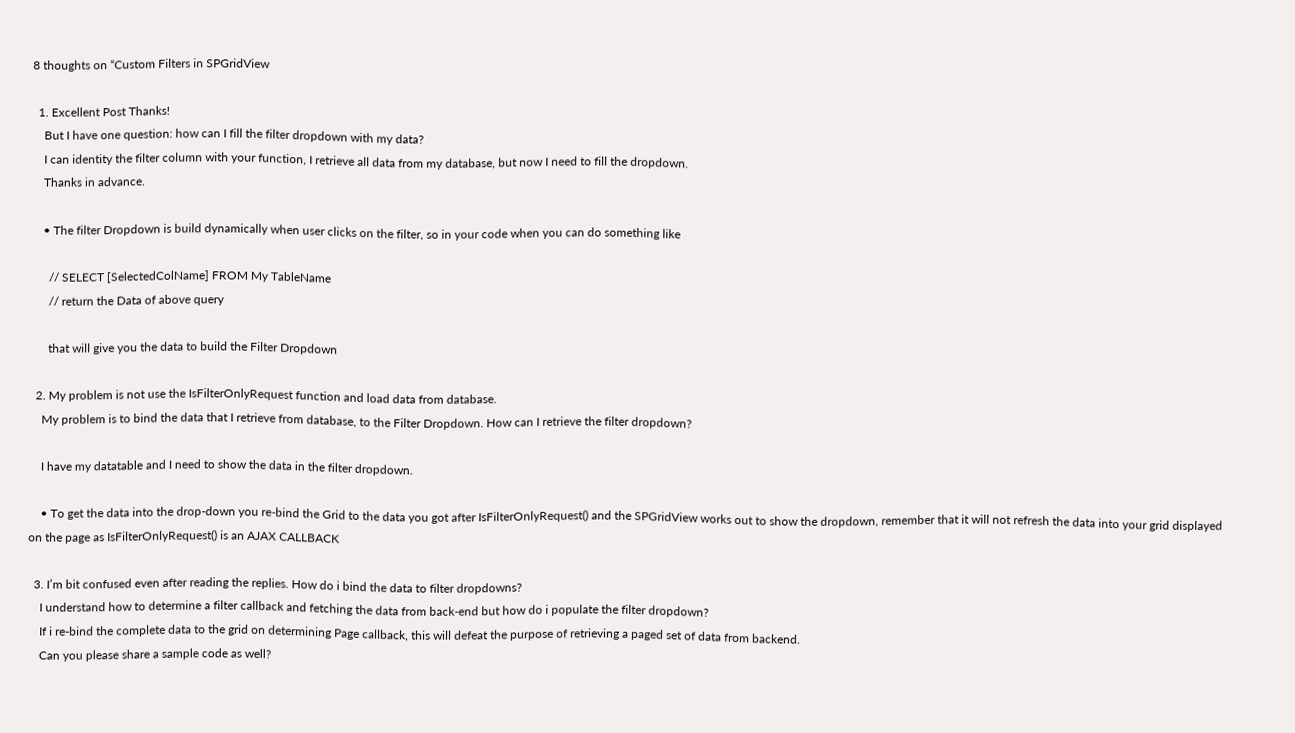8 thoughts on “Custom Filters in SPGridView

  1. Excellent Post Thanks!
    But I have one question: how can I fill the filter dropdown with my data?
    I can identity the filter column with your function, I retrieve all data from my database, but now I need to fill the dropdown.
    Thanks in advance.

    • The filter Dropdown is build dynamically when user clicks on the filter, so in your code when you can do something like

      // SELECT [SelectedColName] FROM My TableName
      // return the Data of above query

      that will give you the data to build the Filter Dropdown

  2. My problem is not use the IsFilterOnlyRequest function and load data from database.
    My problem is to bind the data that I retrieve from database, to the Filter Dropdown. How can I retrieve the filter dropdown?

    I have my datatable and I need to show the data in the filter dropdown.

    • To get the data into the drop-down you re-bind the Grid to the data you got after IsFilterOnlyRequest() and the SPGridView works out to show the dropdown, remember that it will not refresh the data into your grid displayed on the page as IsFilterOnlyRequest() is an AJAX CALLBACK

  3. I’m bit confused even after reading the replies. How do i bind the data to filter dropdowns?
    I understand how to determine a filter callback and fetching the data from back-end but how do i populate the filter dropdown?
    If i re-bind the complete data to the grid on determining Page callback, this will defeat the purpose of retrieving a paged set of data from backend.
    Can you please share a sample code as well?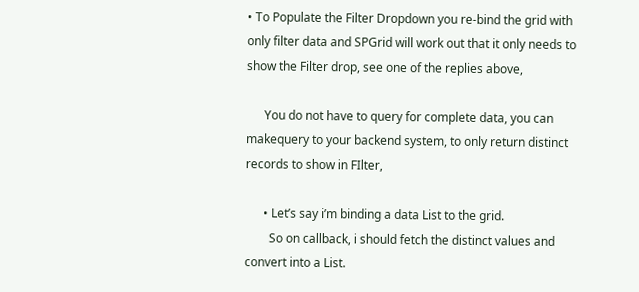• To Populate the Filter Dropdown you re-bind the grid with only filter data and SPGrid will work out that it only needs to show the Filter drop, see one of the replies above,

      You do not have to query for complete data, you can makequery to your backend system, to only return distinct records to show in FIlter,

      • Let’s say i’m binding a data List to the grid.
        So on callback, i should fetch the distinct values and convert into a List.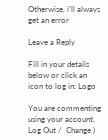Otherwise, i’ll always get an error

Leave a Reply

Fill in your details below or click an icon to log in: Logo

You are commenting using your account. Log Out /  Change )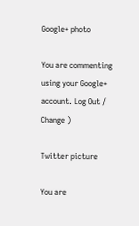Google+ photo

You are commenting using your Google+ account. Log Out /  Change )

Twitter picture

You are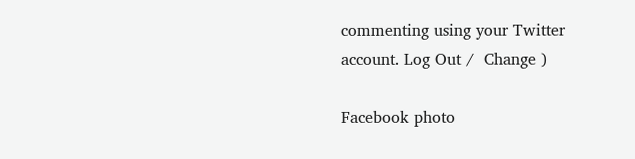commenting using your Twitter account. Log Out /  Change )

Facebook photo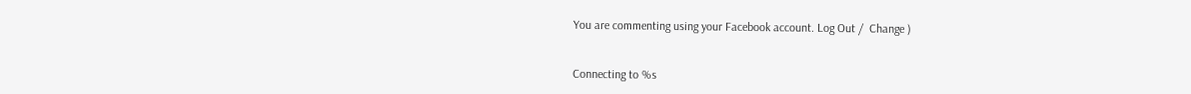You are commenting using your Facebook account. Log Out /  Change )


Connecting to %s